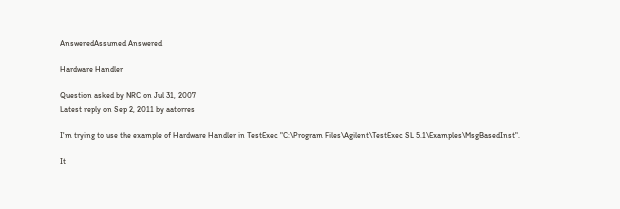AnsweredAssumed Answered

Hardware Handler

Question asked by NRC on Jul 31, 2007
Latest reply on Sep 2, 2011 by aatorres

I'm trying to use the example of Hardware Handler in TestExec "C:\Program Files\Agilent\TestExec SL 5.1\Examples\MsgBasedInst".

It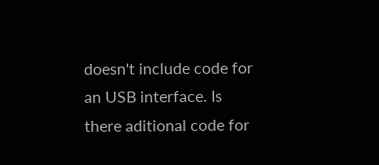doesn't include code for an USB interface. Is there aditional code for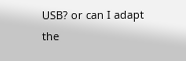USB? or can I adapt the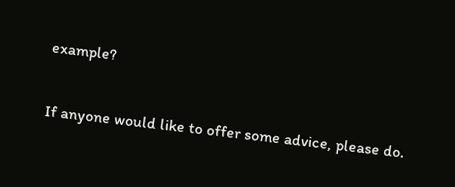example?

If anyone would like to offer some advice, please do.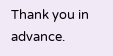Thank you in advance.